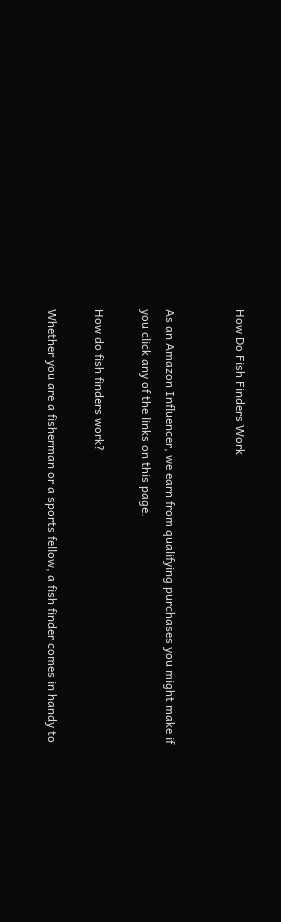How Do Fish Finders Work


As an Amazon Influencer, we earn from qualifying purchases you might make if you click any of the links on this page.

How do fish finders work?

Whether you are a fisherman or a sports fellow, a fish finder comes in handy to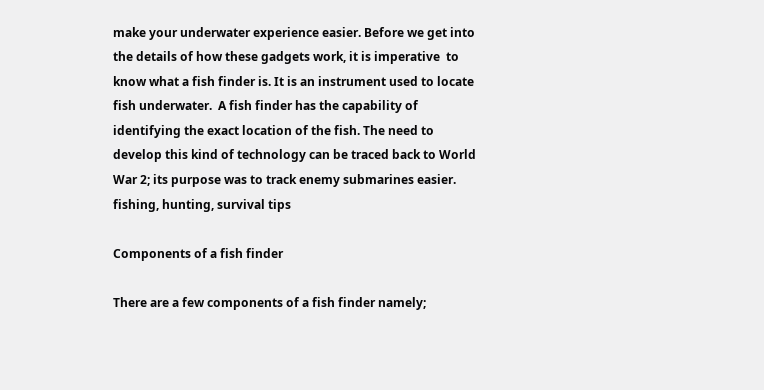make your underwater experience easier. Before we get into the details of how these gadgets work, it is imperative  to know what a fish finder is. It is an instrument used to locate fish underwater.  A fish finder has the capability of identifying the exact location of the fish. The need to develop this kind of technology can be traced back to World War 2; its purpose was to track enemy submarines easier.  fishing, hunting, survival tips

Components of a fish finder

There are a few components of a fish finder namely;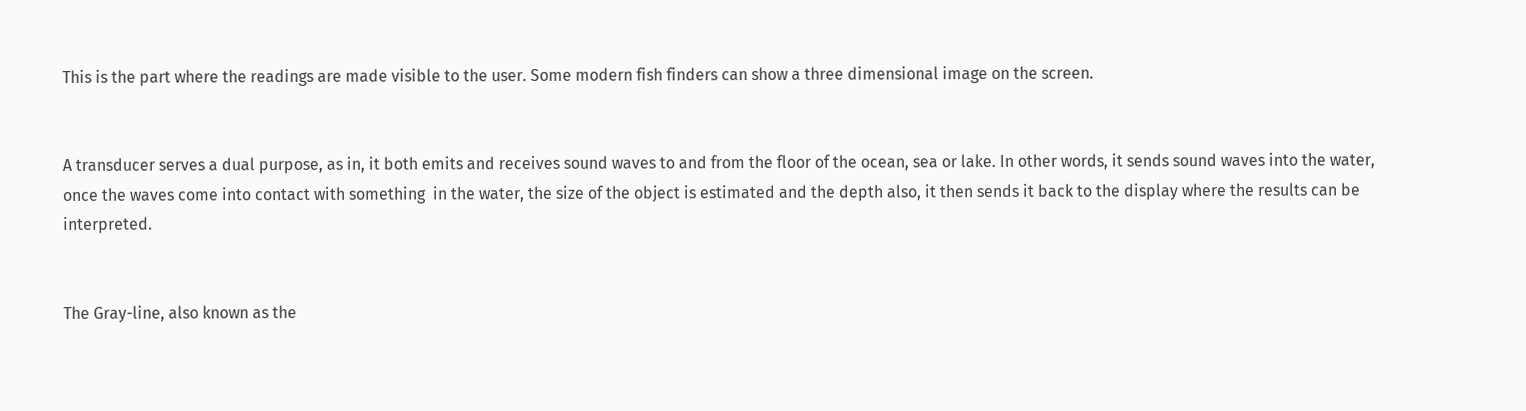This is the part where the readings are made visible to the user. Some modern fish finders can show a three dimensional image on the screen.


A transducer serves a dual purpose, as in, it both emits and receives sound waves to and from the floor of the ocean, sea or lake. In other words, it sends sound waves into the water, once the waves come into contact with something  in the water, the size of the object is estimated and the depth also, it then sends it back to the display where the results can be interpreted.


The Gray-line, also known as the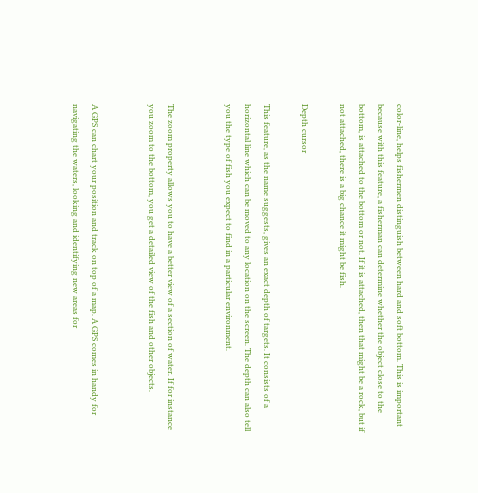color-line, helps fishermen distinguish between hard and soft bottom. This is important because with this feature, a fisherman can determine whether the object close to the bottom, is attached to the bottom or not. If it is attached, then that might be a rock, but if not attached, there is a big chance it might be fish.

Depth cursor

This feature, as the name suggests, gives an exact depth of targets. It consists of a horizontal line which can be moved to any location on the screen. The depth can also tell you the type of fish you expect to find in a particular environment.


The zoom property allows you to have a better view of a section of water. If for instance you zoom to the bottom, you get a detailed view of the fish and other objects.


A GPS can chart your position and track on top of a map. A GPS comes in handy for navigating the waters, looking and identifying new areas for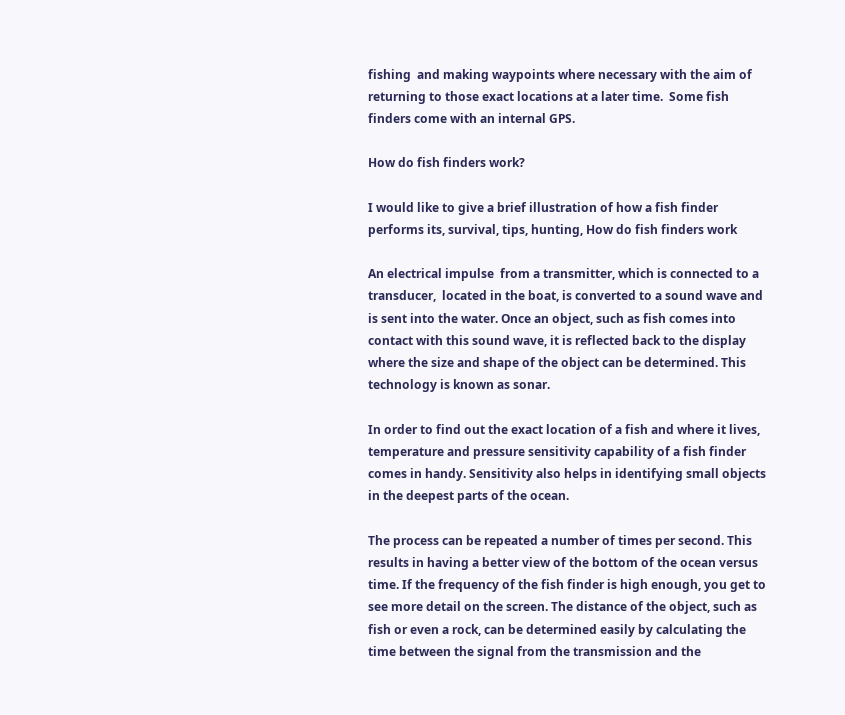fishing  and making waypoints where necessary with the aim of returning to those exact locations at a later time.  Some fish finders come with an internal GPS.

How do fish finders work?

I would like to give a brief illustration of how a fish finder performs its, survival, tips, hunting, How do fish finders work

An electrical impulse  from a transmitter, which is connected to a transducer,  located in the boat, is converted to a sound wave and is sent into the water. Once an object, such as fish comes into contact with this sound wave, it is reflected back to the display where the size and shape of the object can be determined. This technology is known as sonar.

In order to find out the exact location of a fish and where it lives, temperature and pressure sensitivity capability of a fish finder comes in handy. Sensitivity also helps in identifying small objects in the deepest parts of the ocean.

The process can be repeated a number of times per second. This results in having a better view of the bottom of the ocean versus time. If the frequency of the fish finder is high enough, you get to see more detail on the screen. The distance of the object, such as fish or even a rock, can be determined easily by calculating the time between the signal from the transmission and the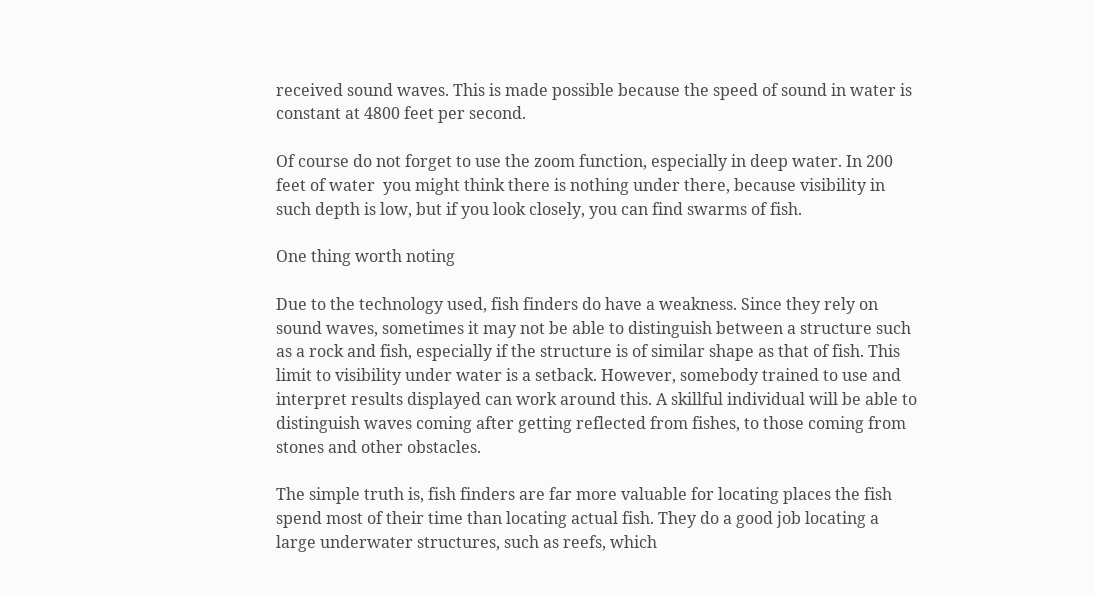received sound waves. This is made possible because the speed of sound in water is constant at 4800 feet per second.

Of course do not forget to use the zoom function, especially in deep water. In 200 feet of water  you might think there is nothing under there, because visibility in such depth is low, but if you look closely, you can find swarms of fish.

One thing worth noting

Due to the technology used, fish finders do have a weakness. Since they rely on sound waves, sometimes it may not be able to distinguish between a structure such as a rock and fish, especially if the structure is of similar shape as that of fish. This limit to visibility under water is a setback. However, somebody trained to use and interpret results displayed can work around this. A skillful individual will be able to distinguish waves coming after getting reflected from fishes, to those coming from stones and other obstacles.

The simple truth is, fish finders are far more valuable for locating places the fish spend most of their time than locating actual fish. They do a good job locating a large underwater structures, such as reefs, which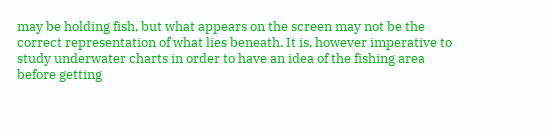may be holding fish, but what appears on the screen may not be the correct representation of what lies beneath. It is, however imperative to study underwater charts in order to have an idea of the fishing area before getting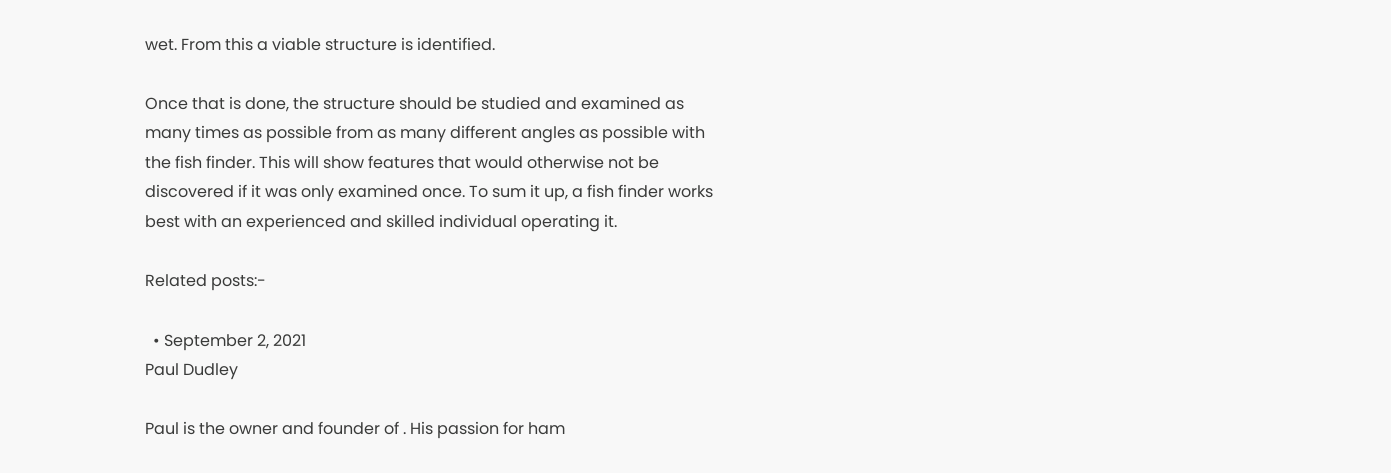wet. From this a viable structure is identified.

Once that is done, the structure should be studied and examined as many times as possible from as many different angles as possible with the fish finder. This will show features that would otherwise not be discovered if it was only examined once. To sum it up, a fish finder works best with an experienced and skilled individual operating it.

Related posts:-

  • September 2, 2021
Paul Dudley

Paul is the owner and founder of . His passion for ham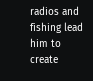radios and fishing lead him to create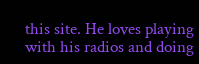this site. He loves playing with his radios and doing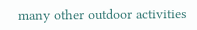many other outdoor activities